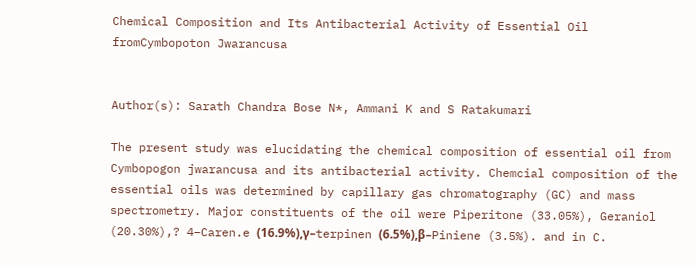Chemical Composition and Its Antibacterial Activity of Essential Oil fromCymbopoton Jwarancusa


Author(s): Sarath Chandra Bose N*, Ammani K and S Ratakumari

The present study was elucidating the chemical composition of essential oil from Cymbopogon jwarancusa and its antibacterial activity. Chemcial composition of the essential oils was determined by capillary gas chromatography (GC) and mass spectrometry. Major constituents of the oil were Piperitone (33.05%), Geraniol (20.30%),? 4–Caren.e (16.9%),γ–terpinen (6.5%),β–Piniene (3.5%). and in C.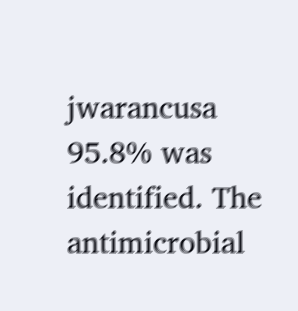jwarancusa 95.8% was identified. The antimicrobial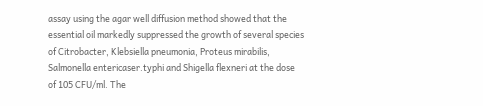assay using the agar well diffusion method showed that the essential oil markedly suppressed the growth of several species of Citrobacter, Klebsiella pneumonia, Proteus mirabilis, Salmonella entericaser.typhi and Shigella flexneri at the dose of 105 CFU/ml. The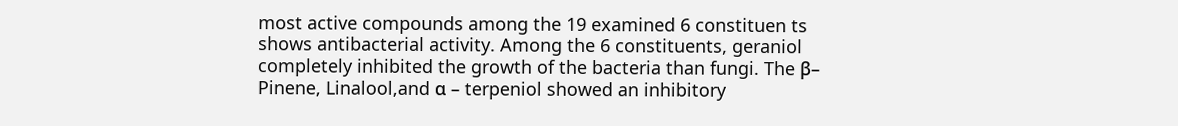most active compounds among the 19 examined 6 constituen ts shows antibacterial activity. Among the 6 constituents, geraniol completely inhibited the growth of the bacteria than fungi. The β– Pinene, Linalool,and α – terpeniol showed an inhibitory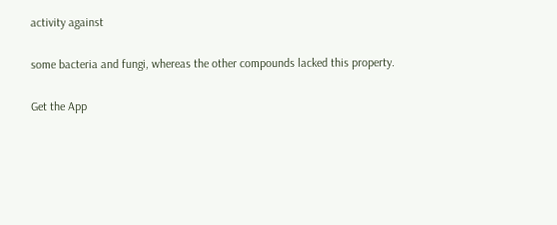activity against

some bacteria and fungi, whereas the other compounds lacked this property.

Get the App